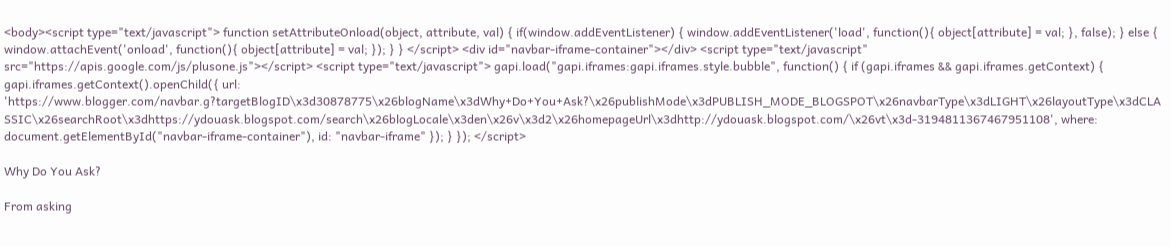<body><script type="text/javascript"> function setAttributeOnload(object, attribute, val) { if(window.addEventListener) { window.addEventListener('load', function(){ object[attribute] = val; }, false); } else { window.attachEvent('onload', function(){ object[attribute] = val; }); } } </script> <div id="navbar-iframe-container"></div> <script type="text/javascript" src="https://apis.google.com/js/plusone.js"></script> <script type="text/javascript"> gapi.load("gapi.iframes:gapi.iframes.style.bubble", function() { if (gapi.iframes && gapi.iframes.getContext) { gapi.iframes.getContext().openChild({ url: 'https://www.blogger.com/navbar.g?targetBlogID\x3d30878775\x26blogName\x3dWhy+Do+You+Ask?\x26publishMode\x3dPUBLISH_MODE_BLOGSPOT\x26navbarType\x3dLIGHT\x26layoutType\x3dCLASSIC\x26searchRoot\x3dhttps://ydouask.blogspot.com/search\x26blogLocale\x3den\x26v\x3d2\x26homepageUrl\x3dhttp://ydouask.blogspot.com/\x26vt\x3d-3194811367467951108', where: document.getElementById("navbar-iframe-container"), id: "navbar-iframe" }); } }); </script>

Why Do You Ask?

From asking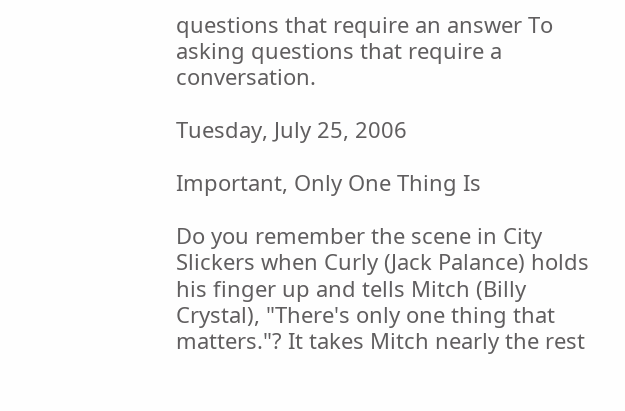questions that require an answer To asking questions that require a conversation.

Tuesday, July 25, 2006

Important, Only One Thing Is

Do you remember the scene in City Slickers when Curly (Jack Palance) holds his finger up and tells Mitch (Billy Crystal), "There's only one thing that matters."? It takes Mitch nearly the rest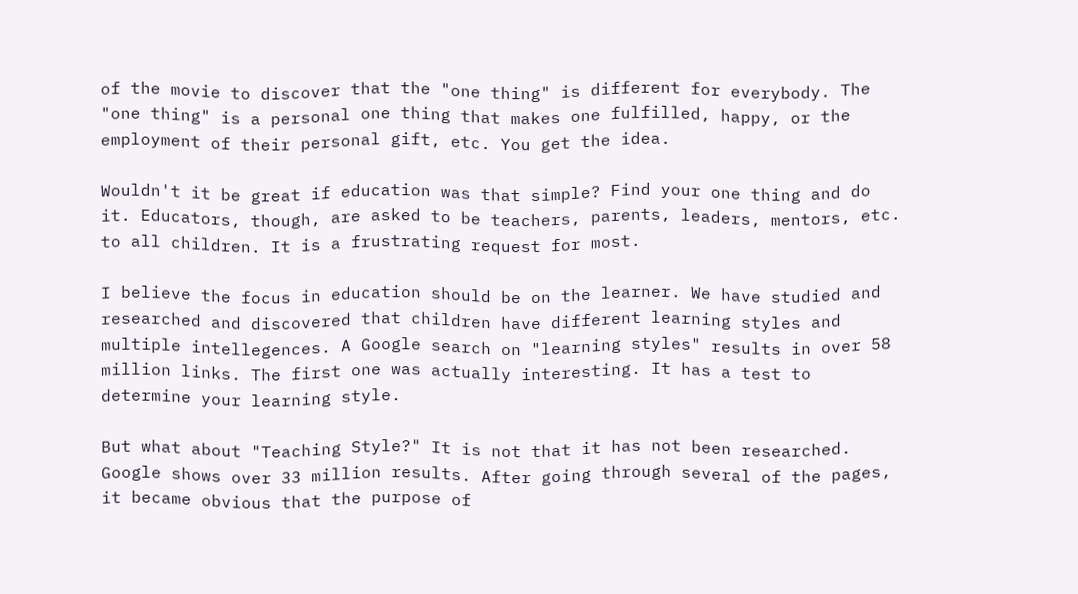of the movie to discover that the "one thing" is different for everybody. The "one thing" is a personal one thing that makes one fulfilled, happy, or the employment of their personal gift, etc. You get the idea.

Wouldn't it be great if education was that simple? Find your one thing and do it. Educators, though, are asked to be teachers, parents, leaders, mentors, etc. to all children. It is a frustrating request for most.

I believe the focus in education should be on the learner. We have studied and researched and discovered that children have different learning styles and multiple intellegences. A Google search on "learning styles" results in over 58 million links. The first one was actually interesting. It has a test to determine your learning style.

But what about "Teaching Style?" It is not that it has not been researched. Google shows over 33 million results. After going through several of the pages, it became obvious that the purpose of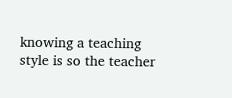knowing a teaching style is so the teacher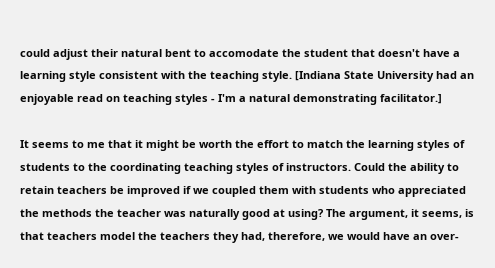could adjust their natural bent to accomodate the student that doesn't have a learning style consistent with the teaching style. [Indiana State University had an enjoyable read on teaching styles - I'm a natural demonstrating facilitator.]

It seems to me that it might be worth the effort to match the learning styles of students to the coordinating teaching styles of instructors. Could the ability to retain teachers be improved if we coupled them with students who appreciated the methods the teacher was naturally good at using? The argument, it seems, is that teachers model the teachers they had, therefore, we would have an over-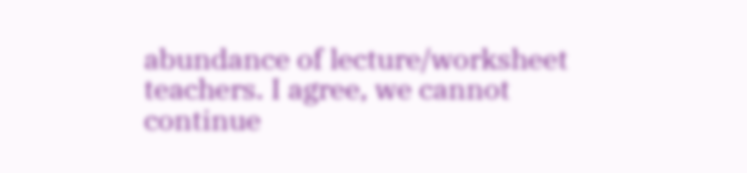abundance of lecture/worksheet teachers. I agree, we cannot continue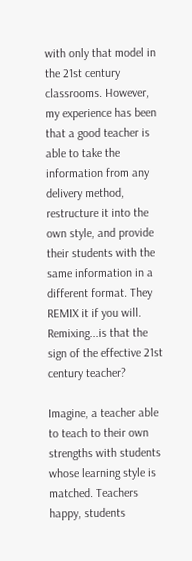with only that model in the 21st century classrooms. However, my experience has been that a good teacher is able to take the information from any delivery method, restructure it into the own style, and provide their students with the same information in a different format. They REMIX it if you will. Remixing...is that the sign of the effective 21st century teacher?

Imagine, a teacher able to teach to their own strengths with students whose learning style is matched. Teachers happy, students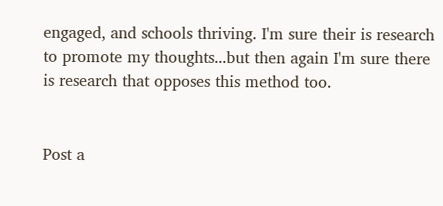engaged, and schools thriving. I'm sure their is research to promote my thoughts...but then again I'm sure there is research that opposes this method too.


Post a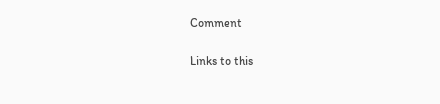Comment

Links to this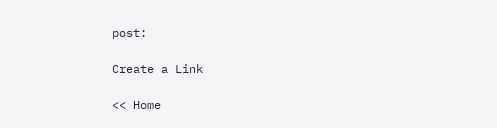post:

Create a Link

<< Home